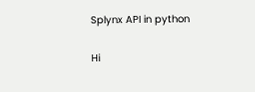Splynx API in python

Hi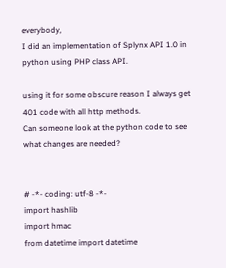everybody,
I did an implementation of Splynx API 1.0 in python using PHP class API.

using it for some obscure reason I always get 401 code with all http methods.
Can someone look at the python code to see what changes are needed?


# -*- coding: utf-8 -*-
import hashlib
import hmac
from datetime import datetime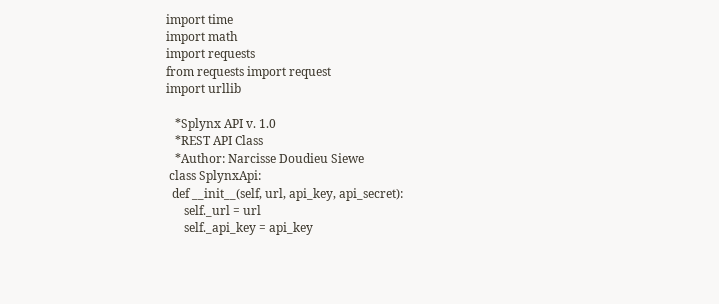import time
import math
import requests
from requests import request
import urllib

   *Splynx API v. 1.0
   *REST API Class
   *Author: Narcisse Doudieu Siewe
 class SplynxApi:
  def __init__(self, url, api_key, api_secret):
      self._url = url
      self._api_key = api_key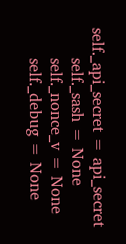self._api_secret = api_secret
      self._sash = None
      self._nonce_v = None
      self._debug = None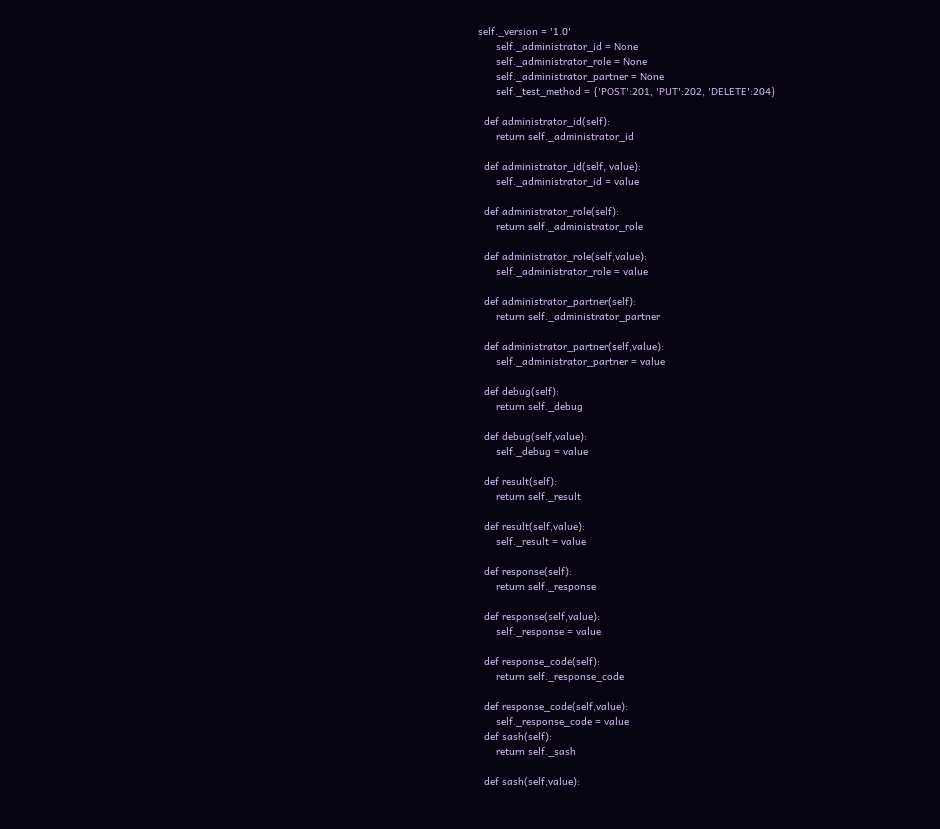self._version = '1.0'
      self._administrator_id = None
      self._administrator_role = None
      self._administrator_partner = None
      self._test_method = {'POST':201, 'PUT':202, 'DELETE':204}

  def administrator_id(self):
      return self._administrator_id

  def administrator_id(self, value):
      self._administrator_id = value

  def administrator_role(self):
      return self._administrator_role

  def administrator_role(self,value):
      self._administrator_role = value

  def administrator_partner(self):
      return self._administrator_partner

  def administrator_partner(self,value):
      self._administrator_partner = value

  def debug(self):
      return self._debug

  def debug(self,value):
      self._debug = value

  def result(self):
      return self._result

  def result(self,value):
      self._result = value

  def response(self):
      return self._response

  def response(self,value):
      self._response = value

  def response_code(self):
      return self._response_code

  def response_code(self,value):
      self._response_code = value
  def sash(self):
      return self._sash

  def sash(self,value):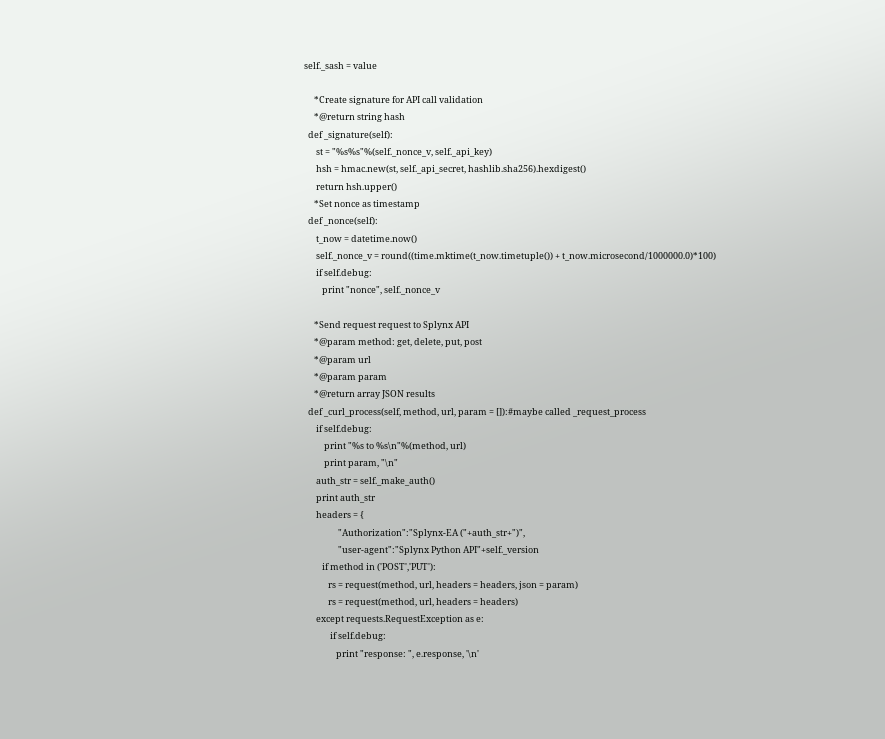self._sash = value

     *Create signature for API call validation
     *@return string hash
  def _signature(self):
      st = "%s%s"%(self._nonce_v, self._api_key)
      hsh = hmac.new(st, self._api_secret, hashlib.sha256).hexdigest()
      return hsh.upper()
     *Set nonce as timestamp
  def _nonce(self):
      t_now = datetime.now()
      self._nonce_v = round((time.mktime(t_now.timetuple()) + t_now.microsecond/1000000.0)*100)
      if self.debug:
         print "nonce", self._nonce_v

     *Send request request to Splynx API
     *@param method: get, delete, put, post
     *@param url
     *@param param
     *@return array JSON results
  def _curl_process(self, method, url, param = []):#maybe called _request_process
      if self.debug:
          print "%s to %s\n"%(method, url)
          print param, "\n"
      auth_str = self._make_auth()
      print auth_str
      headers = {
                 "Authorization":"Splynx-EA ("+auth_str+")",
                 "user-agent":"Splynx Python API"+self._version
         if method in ('POST','PUT'):
            rs = request(method, url, headers = headers, json = param)
            rs = request(method, url, headers = headers)
      except requests.RequestException as e:
             if self.debug:
                print "response: ", e.response, '\n'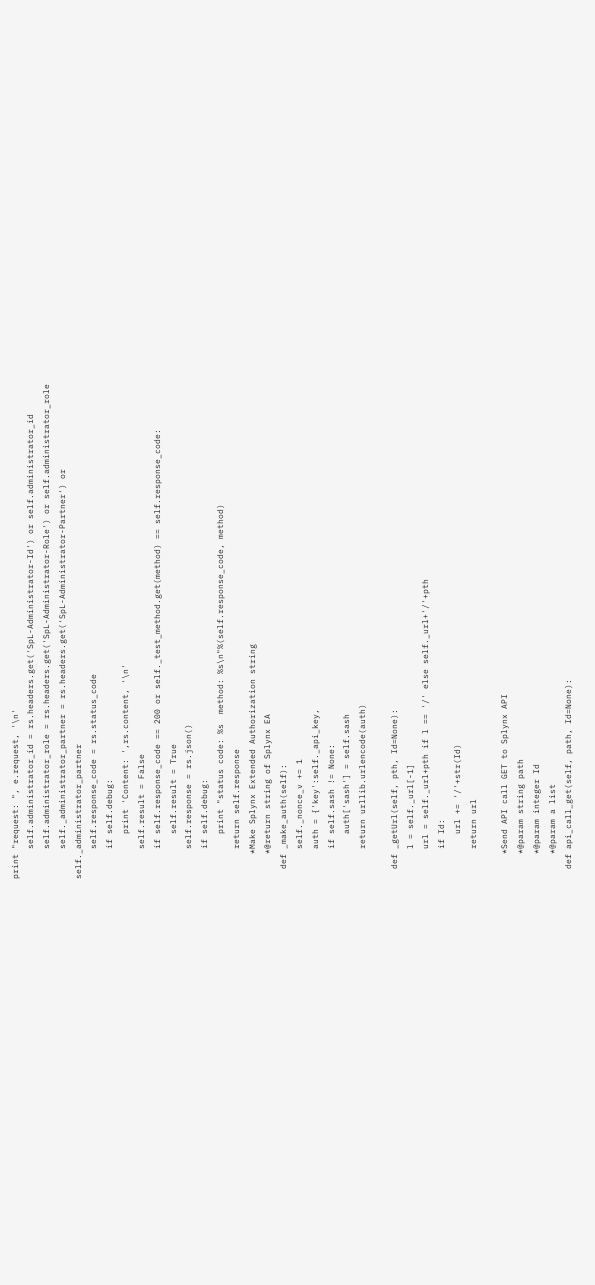print "request: ", e.request, '\n'
      self.administrator_id = rs.headers.get('SpL-Administrator-Id') or self.administrator_id
      self.administrator_role = rs.headers.get('SpL-Administrator-Role') or self.administrator_role
      self._administrator_partner = rs.headers.get('SpL-Administrator-Partner') or self._administrator_partner
      self.response_code = rs.status_code
      if self.debug:
         print 'Content: ',rs.content, '\n'
      self.result = False
      if self.response_code == 200 or self._test_method.get(method) == self.response_code:
         self.result = True
      self.response = rs.json()
      if self.debug:
         print "status code: %s  method: %s\n"%(self.response_code, method)
      return self.response
     *Make Splynx Extended Authorization string
     *@return string of Splynx EA
  def _make_auth(self):
      self._nonce_v += 1
      auth = {'key':self._api_key,
      if self.sash != None:
         auth['sash'] = self.sash
      return urllib.urlencode(auth)

  def _getUrl(self, pth, Id=None):
      l = self._url[-1]
      url = self._url+pth if l == '/' else self._url+'/'+pth
      if Id:
         url += '/'+str(Id)
      return url

     *Send API call GET to Splynx API
     *@param string path
     *@param integer Id
     *@param a list
  def api_call_get(self, path, Id=None):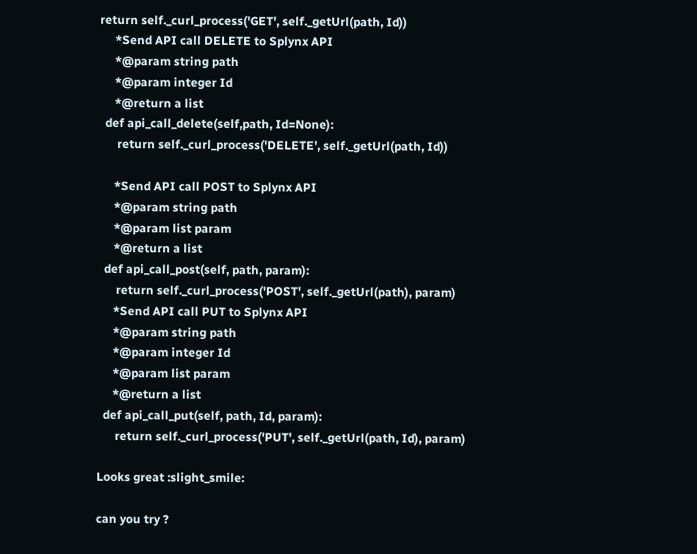return self._curl_process('GET', self._getUrl(path, Id))
     *Send API call DELETE to Splynx API
     *@param string path
     *@param integer Id
     *@return a list
  def api_call_delete(self,path, Id=None):
      return self._curl_process('DELETE', self._getUrl(path, Id))

     *Send API call POST to Splynx API
     *@param string path
     *@param list param
     *@return a list
  def api_call_post(self, path, param):
      return self._curl_process('POST', self._getUrl(path), param)
     *Send API call PUT to Splynx API
     *@param string path
     *@param integer Id
     *@param list param
     *@return a list
  def api_call_put(self, path, Id, param):
      return self._curl_process('PUT', self._getUrl(path, Id), param)

Looks great :slight_smile:

can you try ?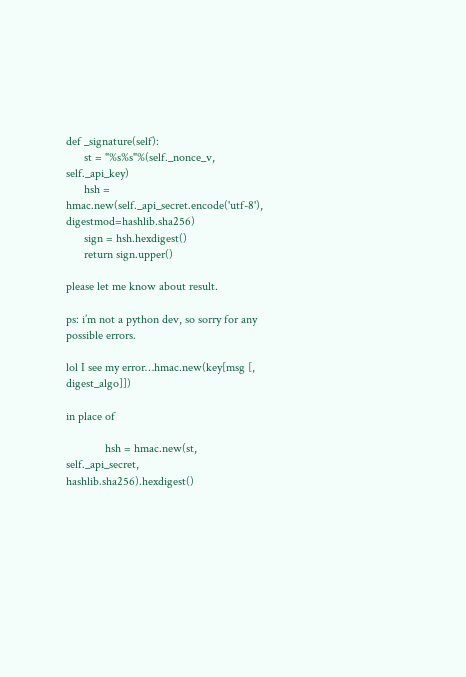def _signature(self):
      st = "%s%s"%(self._nonce_v, self._api_key)
      hsh = hmac.new(self._api_secret.encode('utf-8'), digestmod=hashlib.sha256)
      sign = hsh.hexdigest()
      return sign.upper()

please let me know about result.

ps: i’m not a python dev, so sorry for any possible errors.

lol I see my error…hmac.new(key[msg [, digest_algo]])

in place of

             hsh = hmac.new(st, self._api_secret, hashlib.sha256).hexdigest()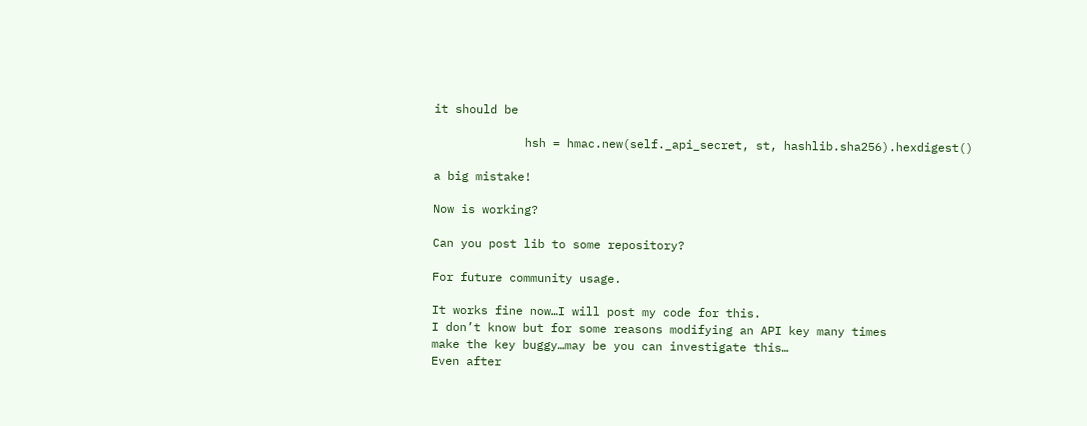it should be

             hsh = hmac.new(self._api_secret, st, hashlib.sha256).hexdigest()

a big mistake!

Now is working?

Can you post lib to some repository?

For future community usage.

It works fine now…I will post my code for this.
I don’t know but for some reasons modifying an API key many times
make the key buggy…may be you can investigate this…
Even after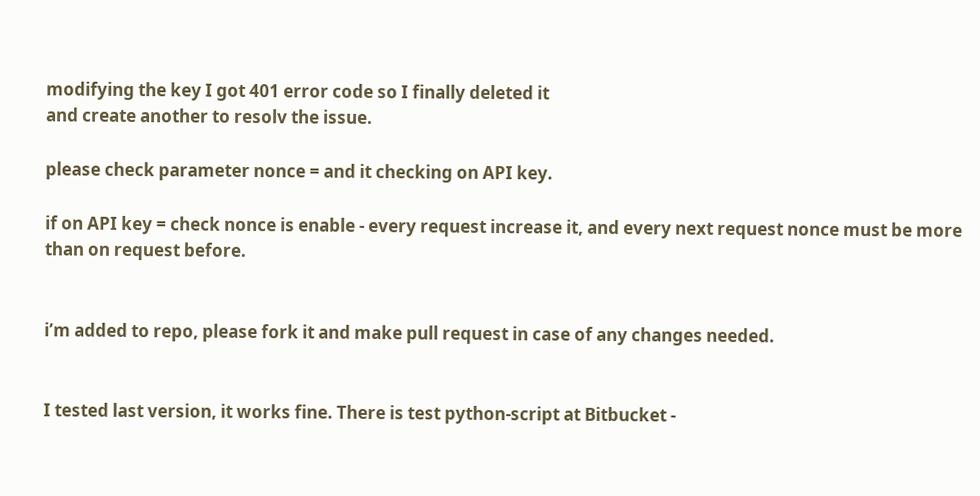modifying the key I got 401 error code so I finally deleted it
and create another to resolv the issue.

please check parameter nonce = and it checking on API key.

if on API key = check nonce is enable - every request increase it, and every next request nonce must be more than on request before.


i’m added to repo, please fork it and make pull request in case of any changes needed.


I tested last version, it works fine. There is test python-script at Bitbucket -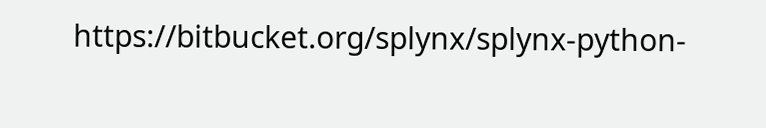https://bitbucket.org/splynx/splynx-python-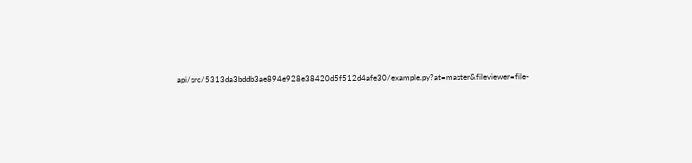api/src/5313da3bddb3ae894e928e38420d5f512d4afe30/example.py?at=master&fileviewer=file-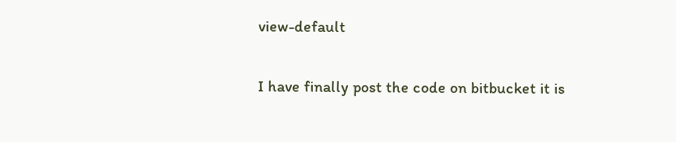view-default

I have finally post the code on bitbucket it is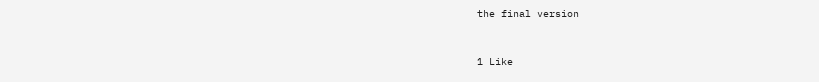the final version


1 Like